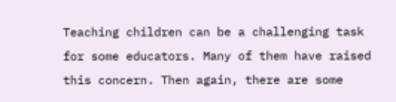Teaching children can be a challenging task for some educators. Many of them have raised this concern. Then again, there are some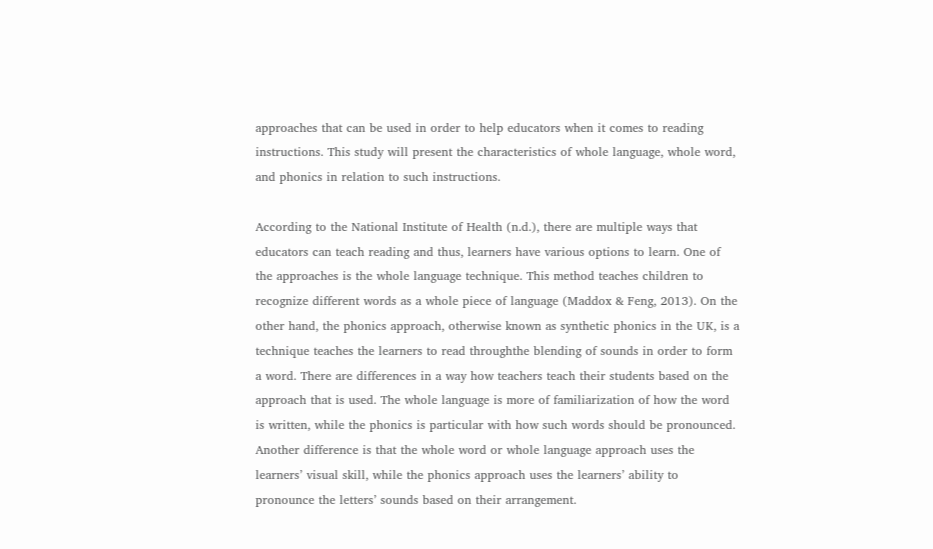approaches that can be used in order to help educators when it comes to reading instructions. This study will present the characteristics of whole language, whole word, and phonics in relation to such instructions.

According to the National Institute of Health (n.d.), there are multiple ways that educators can teach reading and thus, learners have various options to learn. One of the approaches is the whole language technique. This method teaches children to recognize different words as a whole piece of language (Maddox & Feng, 2013). On the other hand, the phonics approach, otherwise known as synthetic phonics in the UK, is a technique teaches the learners to read throughthe blending of sounds in order to form a word. There are differences in a way how teachers teach their students based on the approach that is used. The whole language is more of familiarization of how the word is written, while the phonics is particular with how such words should be pronounced. Another difference is that the whole word or whole language approach uses the learners’ visual skill, while the phonics approach uses the learners’ ability to pronounce the letters’ sounds based on their arrangement.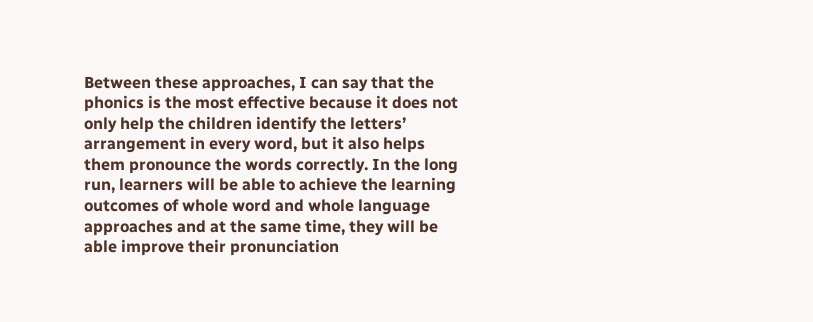Between these approaches, I can say that the phonics is the most effective because it does not only help the children identify the letters’ arrangement in every word, but it also helps them pronounce the words correctly. In the long run, learners will be able to achieve the learning outcomes of whole word and whole language approaches and at the same time, they will be able improve their pronunciation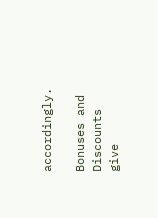accordingly.

Bonuses and Discounts
give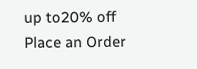up to20% off
Place an Order